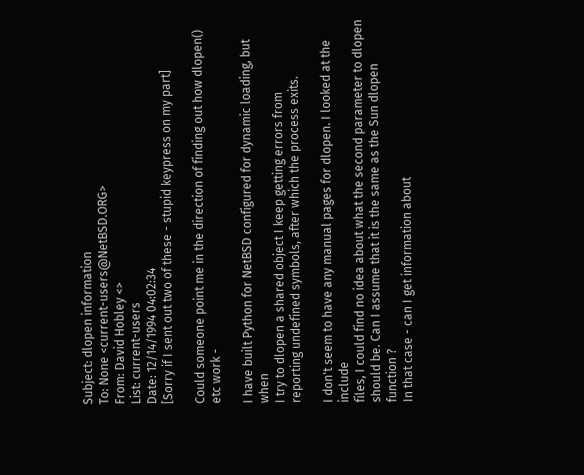Subject: dlopen information
To: None <current-users@NetBSD.ORG>
From: David Hobley <>
List: current-users
Date: 12/14/1994 04:02:34
[Sorry if I sent out two of these - stupid keypress on my part]

Could someone point me in the direction of finding out how dlopen() etc work -

I have built Python for NetBSD configured for dynamic loading, but when
I try to dlopen a shared object I keep getting errors from
reporting undefined symbols, after which the process exits.

I don't seem to have any manual pages for dlopen. I looked at the include
files, I could find no idea about what the second parameter to dlopen
should be. Can I assume that it is the same as the Sun dlopen function ?
In that case - can I get information about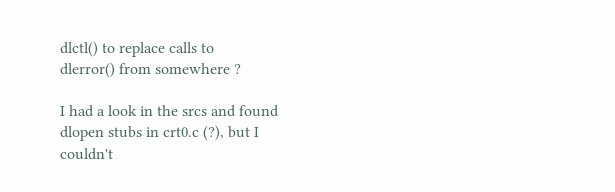dlctl() to replace calls to
dlerror() from somewhere ?

I had a look in the srcs and found dlopen stubs in crt0.c (?), but I couldn't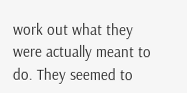work out what they were actually meant to do. They seemed to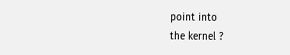point into
the kernel ?